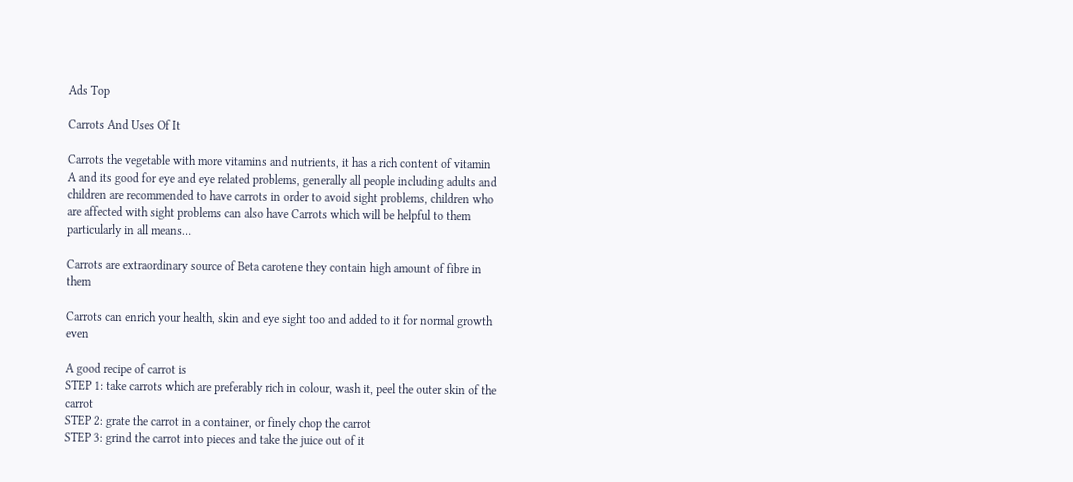Ads Top

Carrots And Uses Of It

Carrots the vegetable with more vitamins and nutrients, it has a rich content of vitamin A and its good for eye and eye related problems, generally all people including adults and children are recommended to have carrots in order to avoid sight problems, children who are affected with sight problems can also have Carrots which will be helpful to them particularly in all means…

Carrots are extraordinary source of Beta carotene they contain high amount of fibre in them

Carrots can enrich your health, skin and eye sight too and added to it for normal growth even

A good recipe of carrot is
STEP 1: take carrots which are preferably rich in colour, wash it, peel the outer skin of the carrot
STEP 2: grate the carrot in a container, or finely chop the carrot
STEP 3: grind the carrot into pieces and take the juice out of it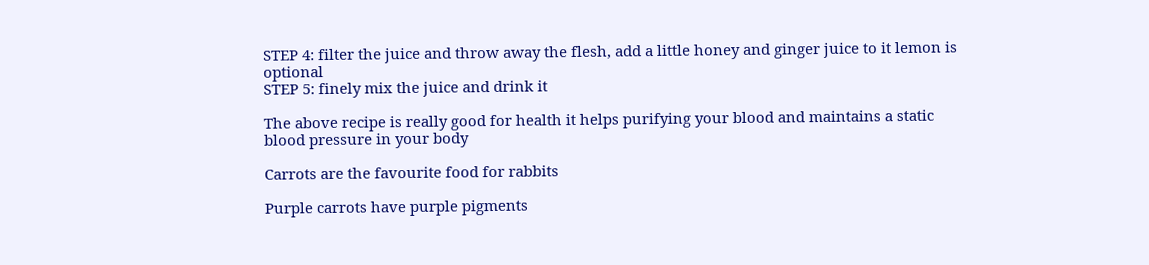STEP 4: filter the juice and throw away the flesh, add a little honey and ginger juice to it lemon is optional
STEP 5: finely mix the juice and drink it

The above recipe is really good for health it helps purifying your blood and maintains a static blood pressure in your body

Carrots are the favourite food for rabbits

Purple carrots have purple pigments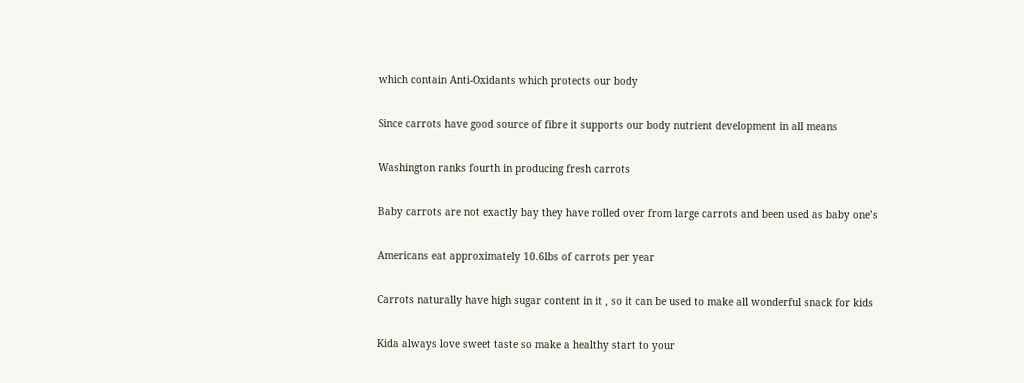which contain Anti-Oxidants which protects our body

Since carrots have good source of fibre it supports our body nutrient development in all means

Washington ranks fourth in producing fresh carrots

Baby carrots are not exactly bay they have rolled over from large carrots and been used as baby one’s

Americans eat approximately 10.6lbs of carrots per year

Carrots naturally have high sugar content in it , so it can be used to make all wonderful snack for kids

Kida always love sweet taste so make a healthy start to your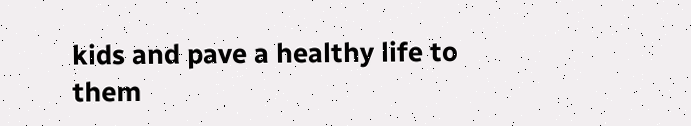kids and pave a healthy life to them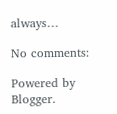always…

No comments:

Powered by Blogger.